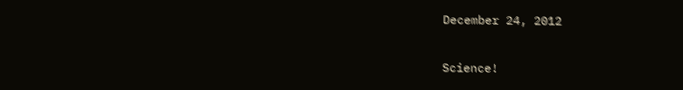December 24, 2012

Science!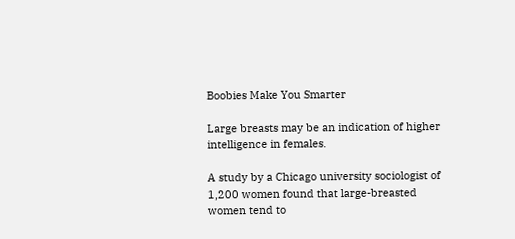Boobies Make You Smarter

Large breasts may be an indication of higher intelligence in females.

A study by a Chicago university sociologist of 1,200 women found that large-breasted women tend to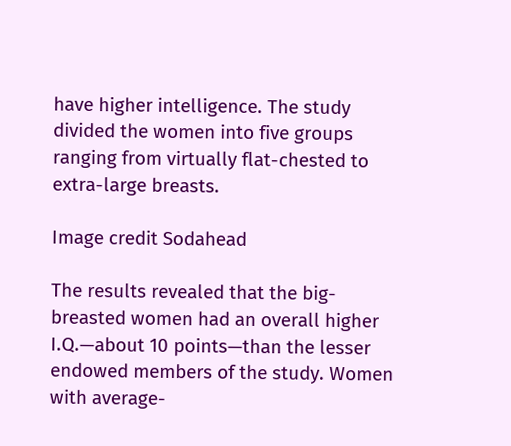have higher intelligence. The study divided the women into five groups ranging from virtually flat-chested to extra-large breasts.

Image credit Sodahead

The results revealed that the big-breasted women had an overall higher I.Q.—about 10 points—than the lesser endowed members of the study. Women with average-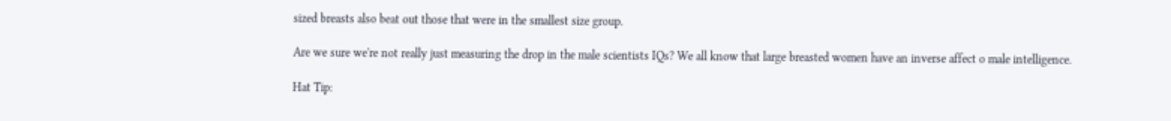sized breasts also beat out those that were in the smallest size group.

Are we sure we're not really just measuring the drop in the male scientists IQs? We all know that large breasted women have an inverse affect o male intelligence.

Hat Tip: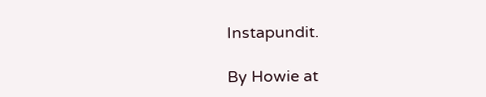Instapundit.

By Howie at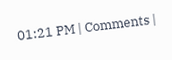01:21 PM | Comments |